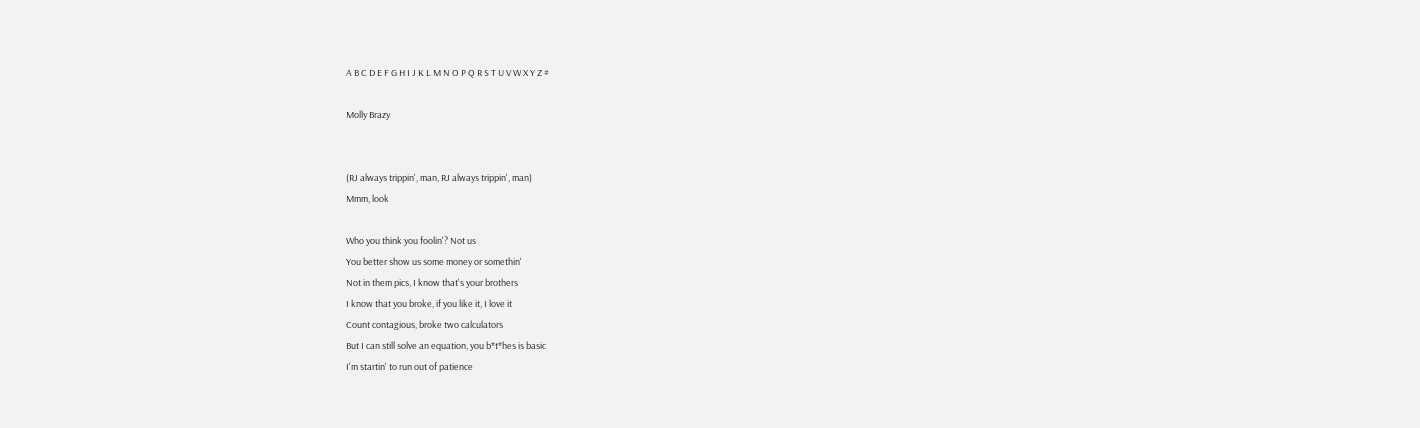A B C D E F G H I J K L M N O P Q R S T U V W X Y Z #

Molly Brazy


(RJ always trippin', man, RJ always trippin', man)
Mmm, look

Who you think you foolin'? Not us
You better show us some money or somethin'
Not in them pics, I know that's your brothers
I know that you broke, if you like it, I love it
Count contagious, broke two calculators
But I can still solve an equation, you b*t*hes is basic
I'm startin' to run out of patience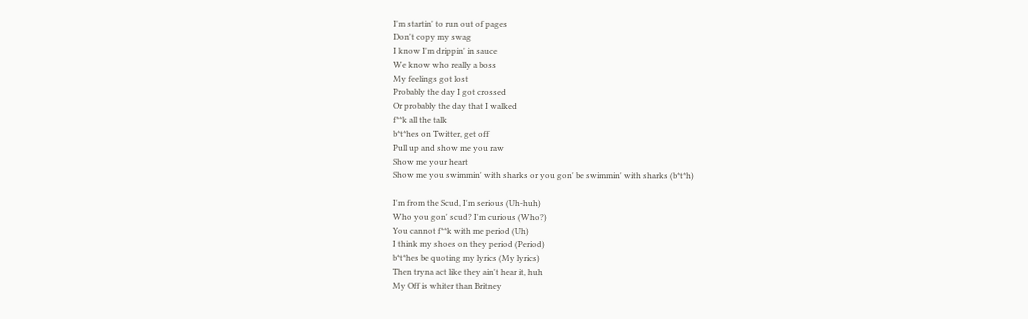I'm startin' to run out of pages
Don't copy my swag
I know I'm drippin' in sauce
We know who really a boss
My feelings got lost
Probably the day I got crossed
Or probably the day that I walked
f**k all the talk
b*t*hes on Twitter, get off
Pull up and show me you raw
Show me your heart
Show me you swimmin' with sharks or you gon' be swimmin' with sharks (b*t*h)

I'm from the Scud, I'm serious (Uh-huh)
Who you gon' scud? I'm curious (Who?)
You cannot f**k with me period (Uh)
I think my shoes on they period (Period)
b*t*hes be quoting my lyrics (My lyrics)
Then tryna act like they ain't hear it, huh
My Off is whiter than Britney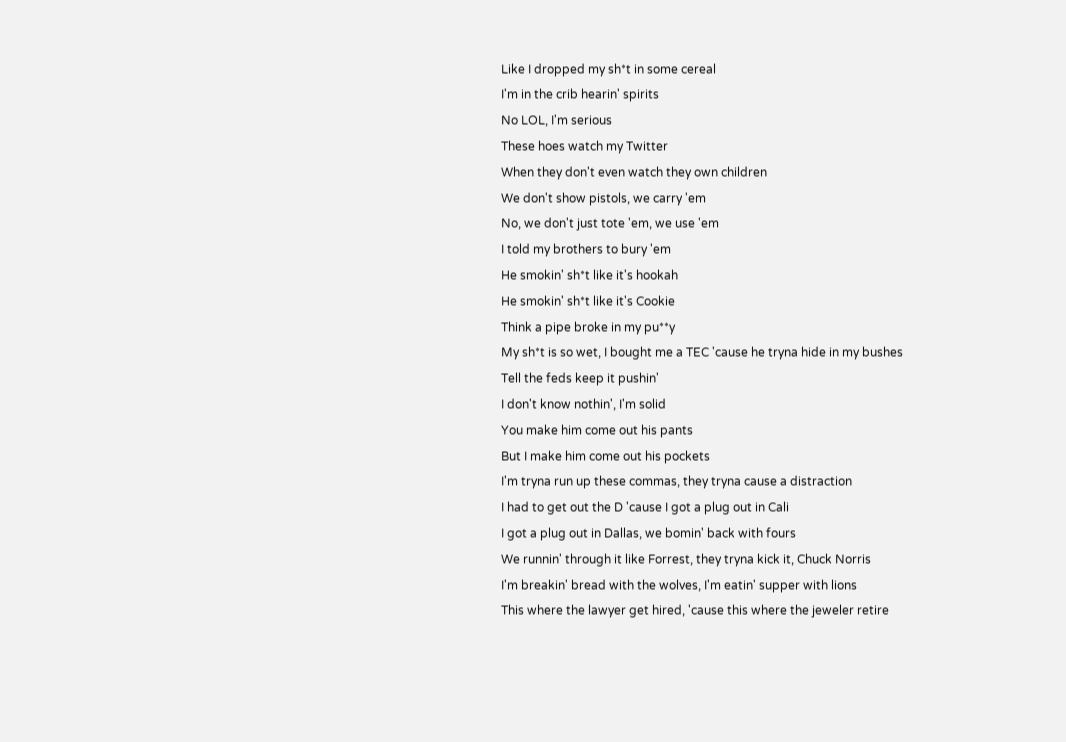Like I dropped my sh*t in some cereal
I'm in the crib hearin' spirits
No LOL, I'm serious
These hoes watch my Twitter
When they don't even watch they own children
We don't show pistols, we carry 'em
No, we don't just tote 'em, we use 'em
I told my brothers to bury 'em
He smokin' sh*t like it's hookah
He smokin' sh*t like it's Cookie
Think a pipe broke in my pu**y
My sh*t is so wet, I bought me a TEC 'cause he tryna hide in my bushes
Tell the feds keep it pushin'
I don't know nothin', I'm solid
You make him come out his pants
But I make him come out his pockets
I'm tryna run up these commas, they tryna cause a distraction
I had to get out the D 'cause I got a plug out in Cali
I got a plug out in Dallas, we bomin' back with fours
We runnin' through it like Forrest, they tryna kick it, Chuck Norris
I'm breakin' bread with the wolves, I'm eatin' supper with lions
This where the lawyer get hired, 'cause this where the jeweler retire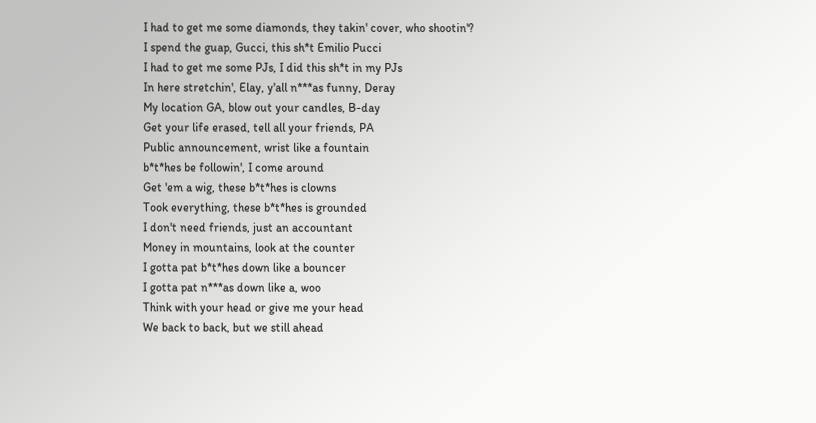I had to get me some diamonds, they takin' cover, who shootin'?
I spend the guap, Gucci, this sh*t Emilio Pucci
I had to get me some PJs, I did this sh*t in my PJs
In here stretchin', Elay, y'all n***as funny, Deray
My location GA, blow out your candles, B-day
Get your life erased, tell all your friends, PA
Public announcement, wrist like a fountain
b*t*hes be followin', I come around
Get 'em a wig, these b*t*hes is clowns
Took everything, these b*t*hes is grounded
I don't need friends, just an accountant
Money in mountains, look at the counter
I gotta pat b*t*hes down like a bouncer
I gotta pat n***as down like a, woo
Think with your head or give me your head
We back to back, but we still ahead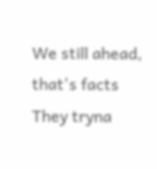We still ahead, that's facts
They tryna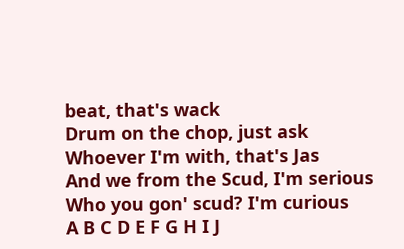beat, that's wack
Drum on the chop, just ask
Whoever I'm with, that's Jas
And we from the Scud, I'm serious
Who you gon' scud? I'm curious
A B C D E F G H I J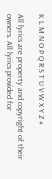K L M N O P Q R S T U V W X Y Z #

All lyrics are property and copyright of their owners. All lyrics provided for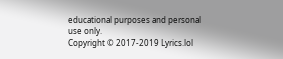educational purposes and personal use only.
Copyright © 2017-2019 Lyrics.lol